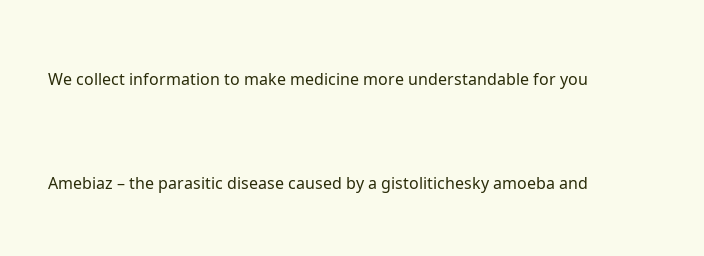We collect information to make medicine more understandable for you



Amebiaz – the parasitic disease caused by a gistolitichesky amoeba and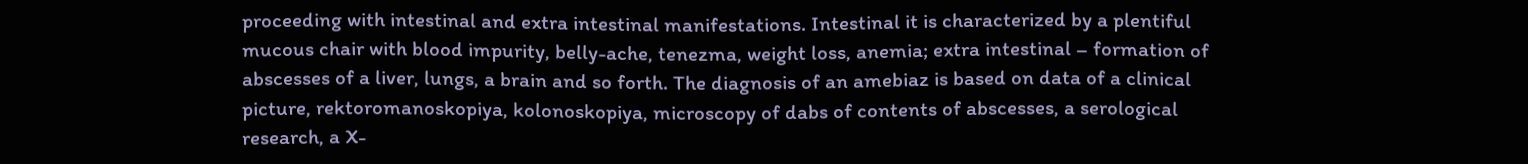proceeding with intestinal and extra intestinal manifestations. Intestinal it is characterized by a plentiful mucous chair with blood impurity, belly-ache, tenezma, weight loss, anemia; extra intestinal – formation of abscesses of a liver, lungs, a brain and so forth. The diagnosis of an amebiaz is based on data of a clinical picture, rektoromanoskopiya, kolonoskopiya, microscopy of dabs of contents of abscesses, a serological research, a X-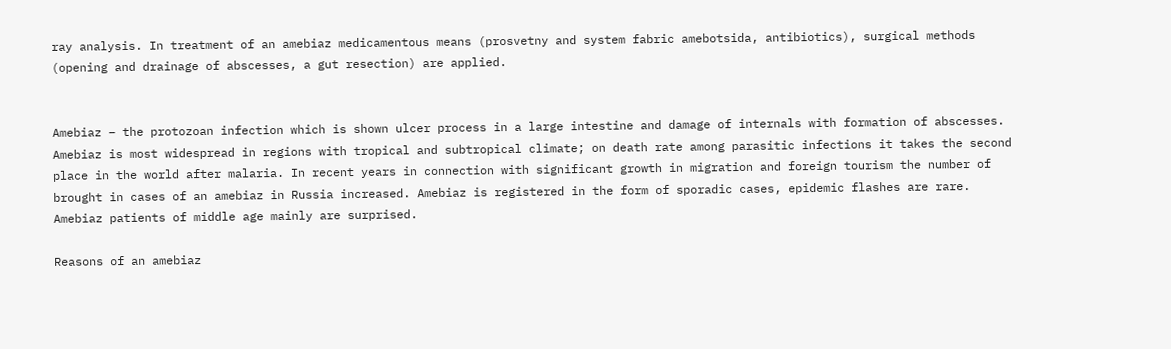ray analysis. In treatment of an amebiaz medicamentous means (prosvetny and system fabric amebotsida, antibiotics), surgical methods (opening and drainage of abscesses, a gut resection) are applied.


Amebiaz – the protozoan infection which is shown ulcer process in a large intestine and damage of internals with formation of abscesses. Amebiaz is most widespread in regions with tropical and subtropical climate; on death rate among parasitic infections it takes the second place in the world after malaria. In recent years in connection with significant growth in migration and foreign tourism the number of brought in cases of an amebiaz in Russia increased. Amebiaz is registered in the form of sporadic cases, epidemic flashes are rare. Amebiaz patients of middle age mainly are surprised.

Reasons of an amebiaz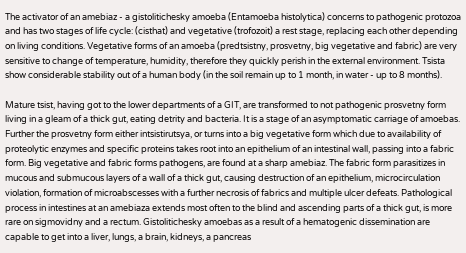The activator of an amebiaz - a gistolitichesky amoeba (Entamoeba histolytica) concerns to pathogenic protozoa and has two stages of life cycle: (cisthat) and vegetative (trofozoit) a rest stage, replacing each other depending on living conditions. Vegetative forms of an amoeba (predtsistny, prosvetny, big vegetative and fabric) are very sensitive to change of temperature, humidity, therefore they quickly perish in the external environment. Tsista show considerable stability out of a human body (in the soil remain up to 1 month, in water - up to 8 months).

Mature tsist, having got to the lower departments of a GIT, are transformed to not pathogenic prosvetny form living in a gleam of a thick gut, eating detrity and bacteria. It is a stage of an asymptomatic carriage of amoebas. Further the prosvetny form either intsistirutsya, or turns into a big vegetative form which due to availability of proteolytic enzymes and specific proteins takes root into an epithelium of an intestinal wall, passing into a fabric form. Big vegetative and fabric forms pathogens, are found at a sharp amebiaz. The fabric form parasitizes in mucous and submucous layers of a wall of a thick gut, causing destruction of an epithelium, microcirculation violation, formation of microabscesses with a further necrosis of fabrics and multiple ulcer defeats. Pathological process in intestines at an amebiaza extends most often to the blind and ascending parts of a thick gut, is more rare on sigmovidny and a rectum. Gistolitichesky amoebas as a result of a hematogenic dissemination are capable to get into a liver, lungs, a brain, kidneys, a pancreas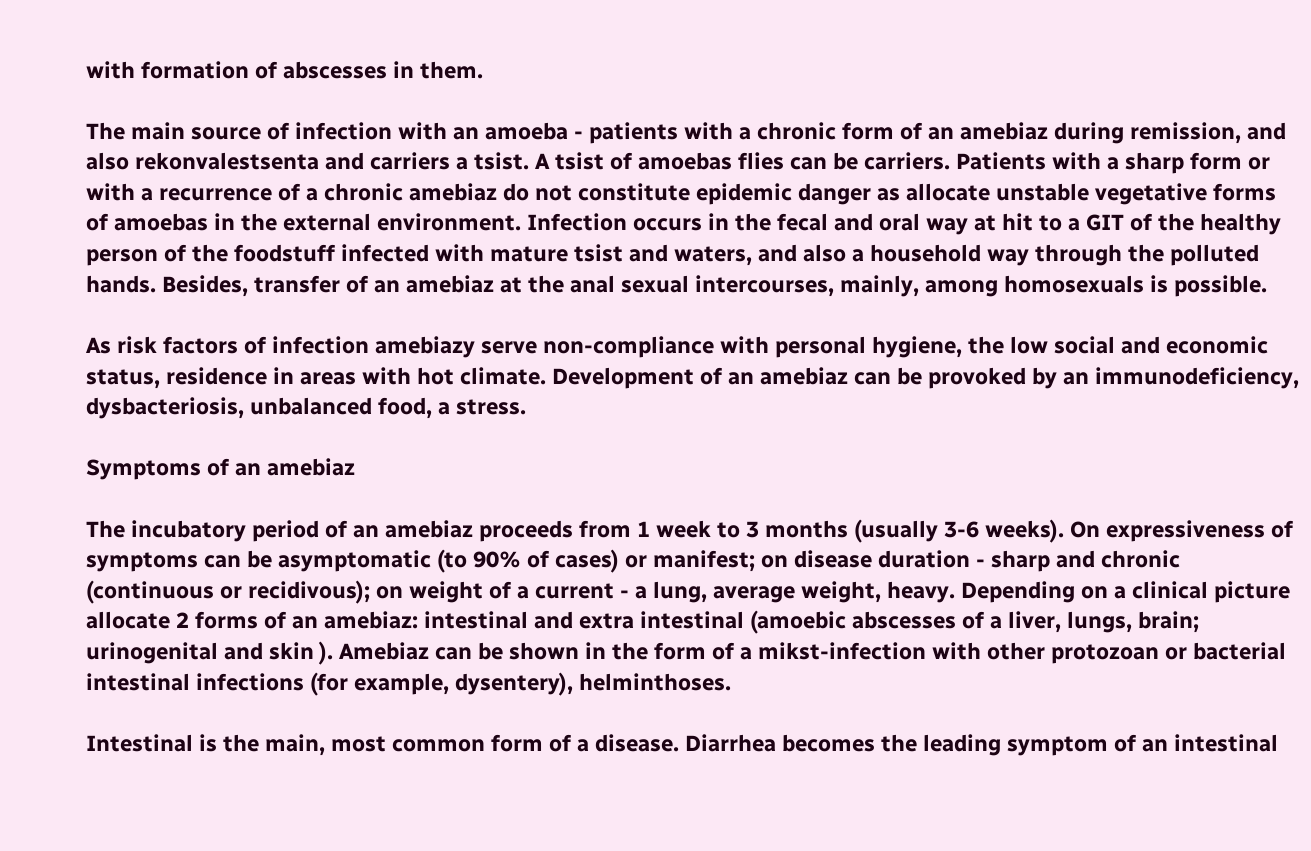with formation of abscesses in them.

The main source of infection with an amoeba - patients with a chronic form of an amebiaz during remission, and also rekonvalestsenta and carriers a tsist. A tsist of amoebas flies can be carriers. Patients with a sharp form or with a recurrence of a chronic amebiaz do not constitute epidemic danger as allocate unstable vegetative forms of amoebas in the external environment. Infection occurs in the fecal and oral way at hit to a GIT of the healthy person of the foodstuff infected with mature tsist and waters, and also a household way through the polluted hands. Besides, transfer of an amebiaz at the anal sexual intercourses, mainly, among homosexuals is possible.

As risk factors of infection amebiazy serve non-compliance with personal hygiene, the low social and economic status, residence in areas with hot climate. Development of an amebiaz can be provoked by an immunodeficiency, dysbacteriosis, unbalanced food, a stress.

Symptoms of an amebiaz

The incubatory period of an amebiaz proceeds from 1 week to 3 months (usually 3-6 weeks). On expressiveness of symptoms can be asymptomatic (to 90% of cases) or manifest; on disease duration - sharp and chronic (continuous or recidivous); on weight of a current - a lung, average weight, heavy. Depending on a clinical picture allocate 2 forms of an amebiaz: intestinal and extra intestinal (amoebic abscesses of a liver, lungs, brain; urinogenital and skin ). Amebiaz can be shown in the form of a mikst-infection with other protozoan or bacterial intestinal infections (for example, dysentery), helminthoses.

Intestinal is the main, most common form of a disease. Diarrhea becomes the leading symptom of an intestinal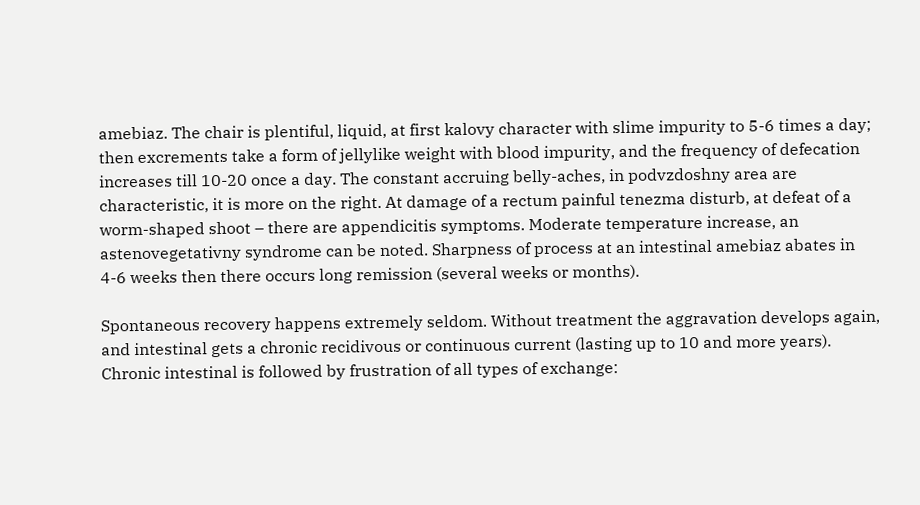amebiaz. The chair is plentiful, liquid, at first kalovy character with slime impurity to 5-6 times a day; then excrements take a form of jellylike weight with blood impurity, and the frequency of defecation increases till 10-20 once a day. The constant accruing belly-aches, in podvzdoshny area are characteristic, it is more on the right. At damage of a rectum painful tenezma disturb, at defeat of a worm-shaped shoot – there are appendicitis symptoms. Moderate temperature increase, an astenovegetativny syndrome can be noted. Sharpness of process at an intestinal amebiaz abates in 4-6 weeks then there occurs long remission (several weeks or months).

Spontaneous recovery happens extremely seldom. Without treatment the aggravation develops again, and intestinal gets a chronic recidivous or continuous current (lasting up to 10 and more years). Chronic intestinal is followed by frustration of all types of exchange: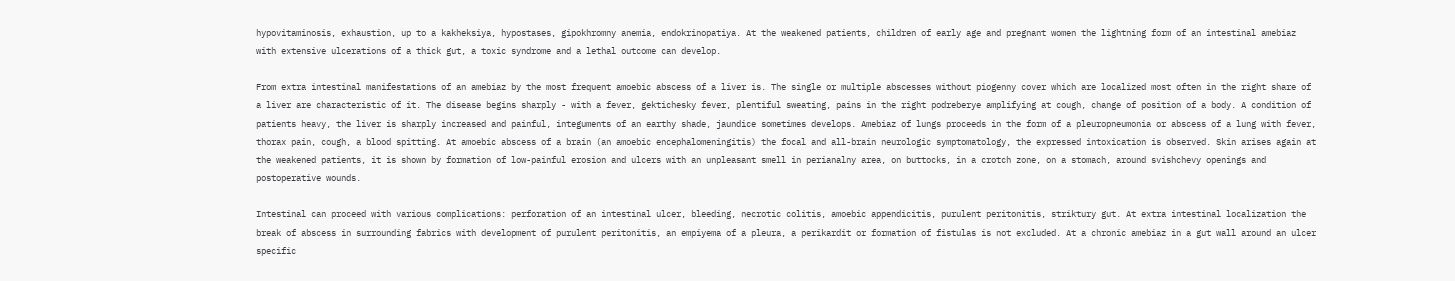hypovitaminosis, exhaustion, up to a kakheksiya, hypostases, gipokhromny anemia, endokrinopatiya. At the weakened patients, children of early age and pregnant women the lightning form of an intestinal amebiaz with extensive ulcerations of a thick gut, a toxic syndrome and a lethal outcome can develop.

From extra intestinal manifestations of an amebiaz by the most frequent amoebic abscess of a liver is. The single or multiple abscesses without piogenny cover which are localized most often in the right share of a liver are characteristic of it. The disease begins sharply - with a fever, gektichesky fever, plentiful sweating, pains in the right podreberye amplifying at cough, change of position of a body. A condition of patients heavy, the liver is sharply increased and painful, integuments of an earthy shade, jaundice sometimes develops. Amebiaz of lungs proceeds in the form of a pleuropneumonia or abscess of a lung with fever, thorax pain, cough, a blood spitting. At amoebic abscess of a brain (an amoebic encephalomeningitis) the focal and all-brain neurologic symptomatology, the expressed intoxication is observed. Skin arises again at the weakened patients, it is shown by formation of low-painful erosion and ulcers with an unpleasant smell in perianalny area, on buttocks, in a crotch zone, on a stomach, around svishchevy openings and postoperative wounds.

Intestinal can proceed with various complications: perforation of an intestinal ulcer, bleeding, necrotic colitis, amoebic appendicitis, purulent peritonitis, striktury gut. At extra intestinal localization the break of abscess in surrounding fabrics with development of purulent peritonitis, an empiyema of a pleura, a perikardit or formation of fistulas is not excluded. At a chronic amebiaz in a gut wall around an ulcer specific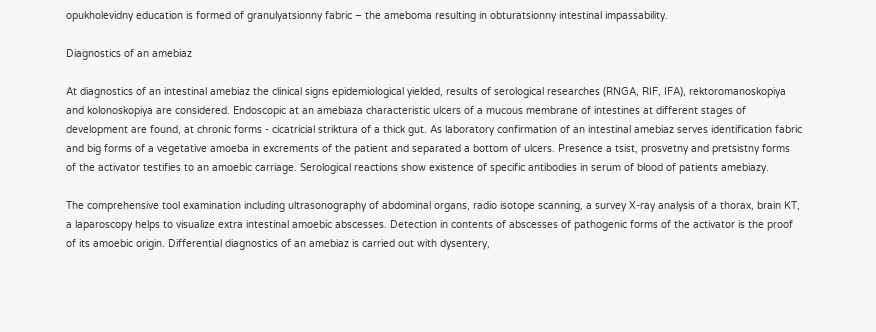opukholevidny education is formed of granulyatsionny fabric – the ameboma resulting in obturatsionny intestinal impassability.

Diagnostics of an amebiaz

At diagnostics of an intestinal amebiaz the clinical signs epidemiological yielded, results of serological researches (RNGA, RIF, IFA), rektoromanoskopiya and kolonoskopiya are considered. Endoscopic at an amebiaza characteristic ulcers of a mucous membrane of intestines at different stages of development are found, at chronic forms - cicatricial striktura of a thick gut. As laboratory confirmation of an intestinal amebiaz serves identification fabric and big forms of a vegetative amoeba in excrements of the patient and separated a bottom of ulcers. Presence a tsist, prosvetny and pretsistny forms of the activator testifies to an amoebic carriage. Serological reactions show existence of specific antibodies in serum of blood of patients amebiazy.

The comprehensive tool examination including ultrasonography of abdominal organs, radio isotope scanning, a survey X-ray analysis of a thorax, brain KT, a laparoscopy helps to visualize extra intestinal amoebic abscesses. Detection in contents of abscesses of pathogenic forms of the activator is the proof of its amoebic origin. Differential diagnostics of an amebiaz is carried out with dysentery,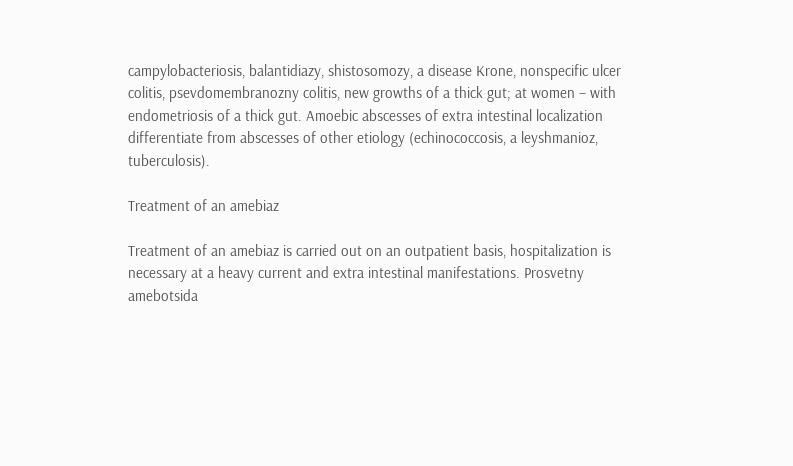campylobacteriosis, balantidiazy, shistosomozy, a disease Krone, nonspecific ulcer colitis, psevdomembranozny colitis, new growths of a thick gut; at women – with endometriosis of a thick gut. Amoebic abscesses of extra intestinal localization differentiate from abscesses of other etiology (echinococcosis, a leyshmanioz, tuberculosis).

Treatment of an amebiaz

Treatment of an amebiaz is carried out on an outpatient basis, hospitalization is necessary at a heavy current and extra intestinal manifestations. Prosvetny amebotsida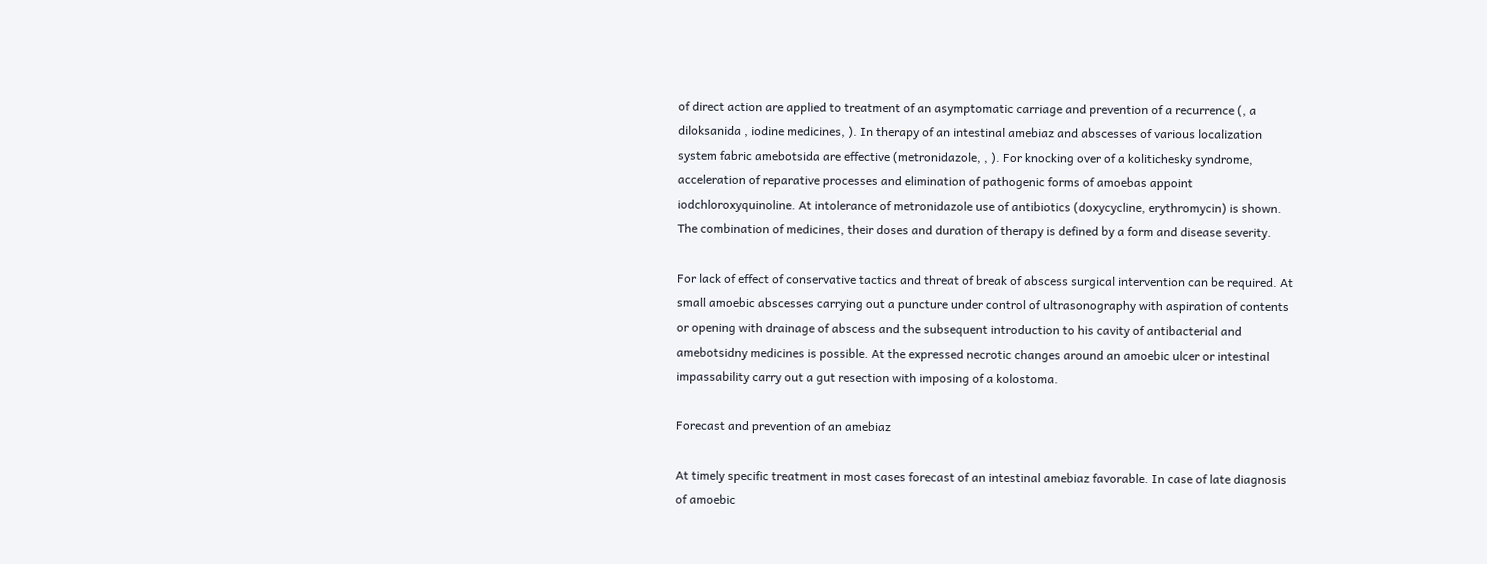of direct action are applied to treatment of an asymptomatic carriage and prevention of a recurrence (, a diloksanida , iodine medicines, ). In therapy of an intestinal amebiaz and abscesses of various localization system fabric amebotsida are effective (metronidazole, , ). For knocking over of a kolitichesky syndrome, acceleration of reparative processes and elimination of pathogenic forms of amoebas appoint iodchloroxyquinoline. At intolerance of metronidazole use of antibiotics (doxycycline, erythromycin) is shown. The combination of medicines, their doses and duration of therapy is defined by a form and disease severity.

For lack of effect of conservative tactics and threat of break of abscess surgical intervention can be required. At small amoebic abscesses carrying out a puncture under control of ultrasonography with aspiration of contents or opening with drainage of abscess and the subsequent introduction to his cavity of antibacterial and amebotsidny medicines is possible. At the expressed necrotic changes around an amoebic ulcer or intestinal impassability carry out a gut resection with imposing of a kolostoma.

Forecast and prevention of an amebiaz

At timely specific treatment in most cases forecast of an intestinal amebiaz favorable. In case of late diagnosis of amoebic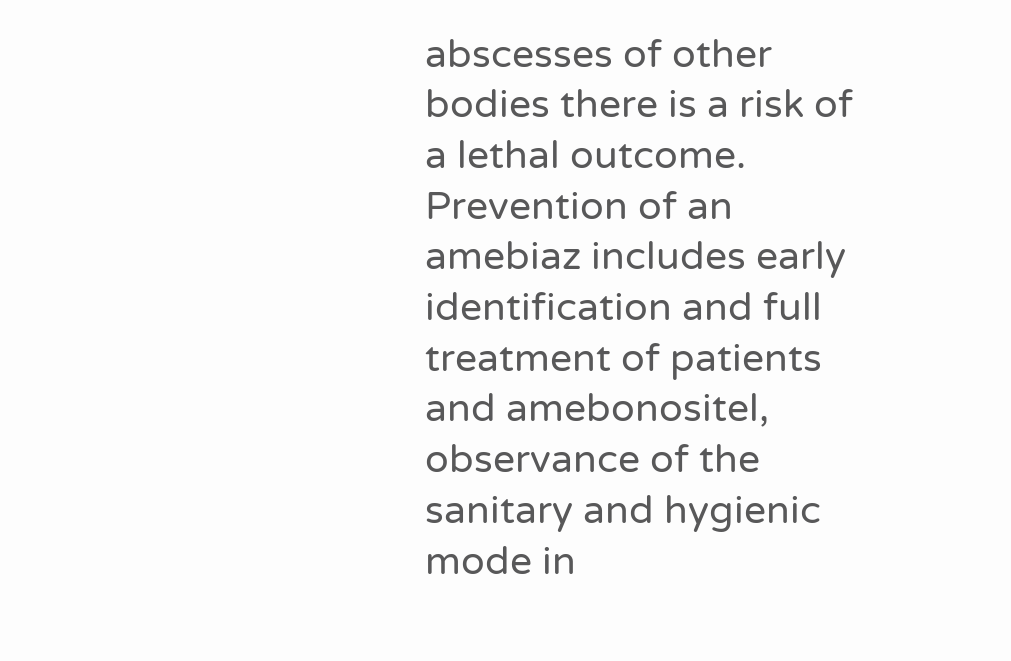abscesses of other bodies there is a risk of a lethal outcome. Prevention of an amebiaz includes early identification and full treatment of patients and amebonositel, observance of the sanitary and hygienic mode in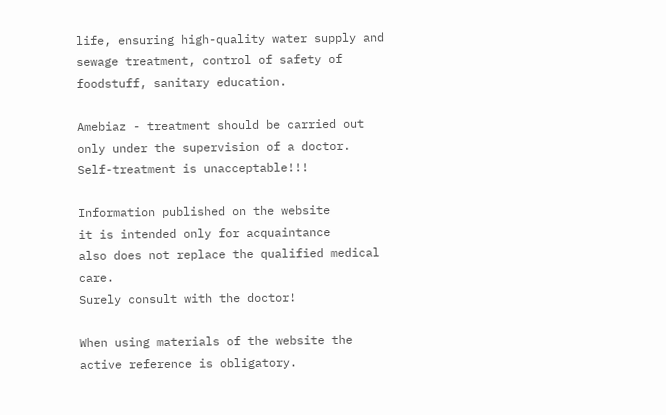life, ensuring high-quality water supply and sewage treatment, control of safety of foodstuff, sanitary education.

Amebiaz - treatment should be carried out only under the supervision of a doctor. Self-treatment is unacceptable!!!

Information published on the website
it is intended only for acquaintance
also does not replace the qualified medical care.
Surely consult with the doctor!

When using materials of the website the active reference is obligatory.